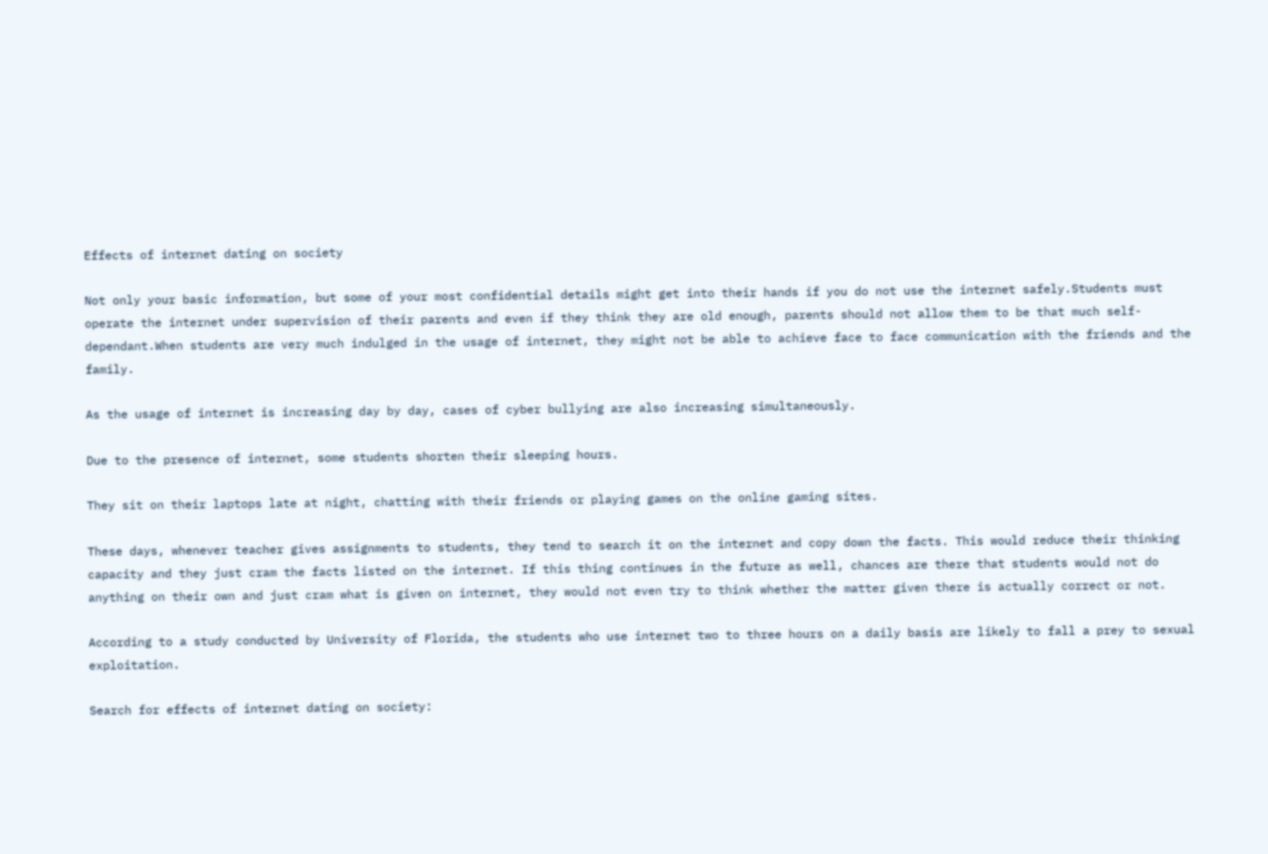Effects of internet dating on society

Not only your basic information, but some of your most confidential details might get into their hands if you do not use the internet safely.Students must operate the internet under supervision of their parents and even if they think they are old enough, parents should not allow them to be that much self-dependant.When students are very much indulged in the usage of internet, they might not be able to achieve face to face communication with the friends and the family.

As the usage of internet is increasing day by day, cases of cyber bullying are also increasing simultaneously.

Due to the presence of internet, some students shorten their sleeping hours.

They sit on their laptops late at night, chatting with their friends or playing games on the online gaming sites.

These days, whenever teacher gives assignments to students, they tend to search it on the internet and copy down the facts. This would reduce their thinking capacity and they just cram the facts listed on the internet. If this thing continues in the future as well, chances are there that students would not do anything on their own and just cram what is given on internet, they would not even try to think whether the matter given there is actually correct or not.

According to a study conducted by University of Florida, the students who use internet two to three hours on a daily basis are likely to fall a prey to sexual exploitation.

Search for effects of internet dating on society: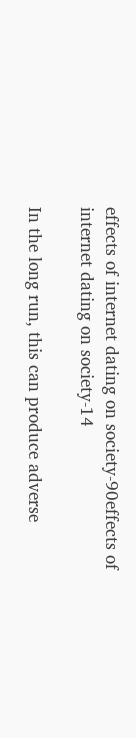effects of internet dating on society-90effects of internet dating on society-14

In the long run, this can produce adverse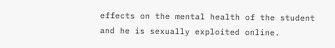effects on the mental health of the student and he is sexually exploited online.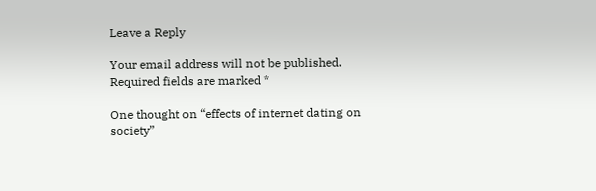Leave a Reply

Your email address will not be published. Required fields are marked *

One thought on “effects of internet dating on society”